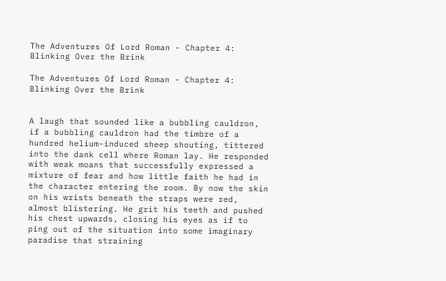The Adventures Of Lord Roman - Chapter 4: Blinking Over the Brink

The Adventures Of Lord Roman - Chapter 4: Blinking Over the Brink


A laugh that sounded like a bubbling cauldron, if a bubbling cauldron had the timbre of a hundred helium-induced sheep shouting, tittered into the dank cell where Roman lay. He responded with weak moans that successfully expressed a mixture of fear and how little faith he had in the character entering the room. By now the skin on his wrists beneath the straps were red, almost blistering. He grit his teeth and pushed his chest upwards, closing his eyes as if to ping out of the situation into some imaginary paradise that straining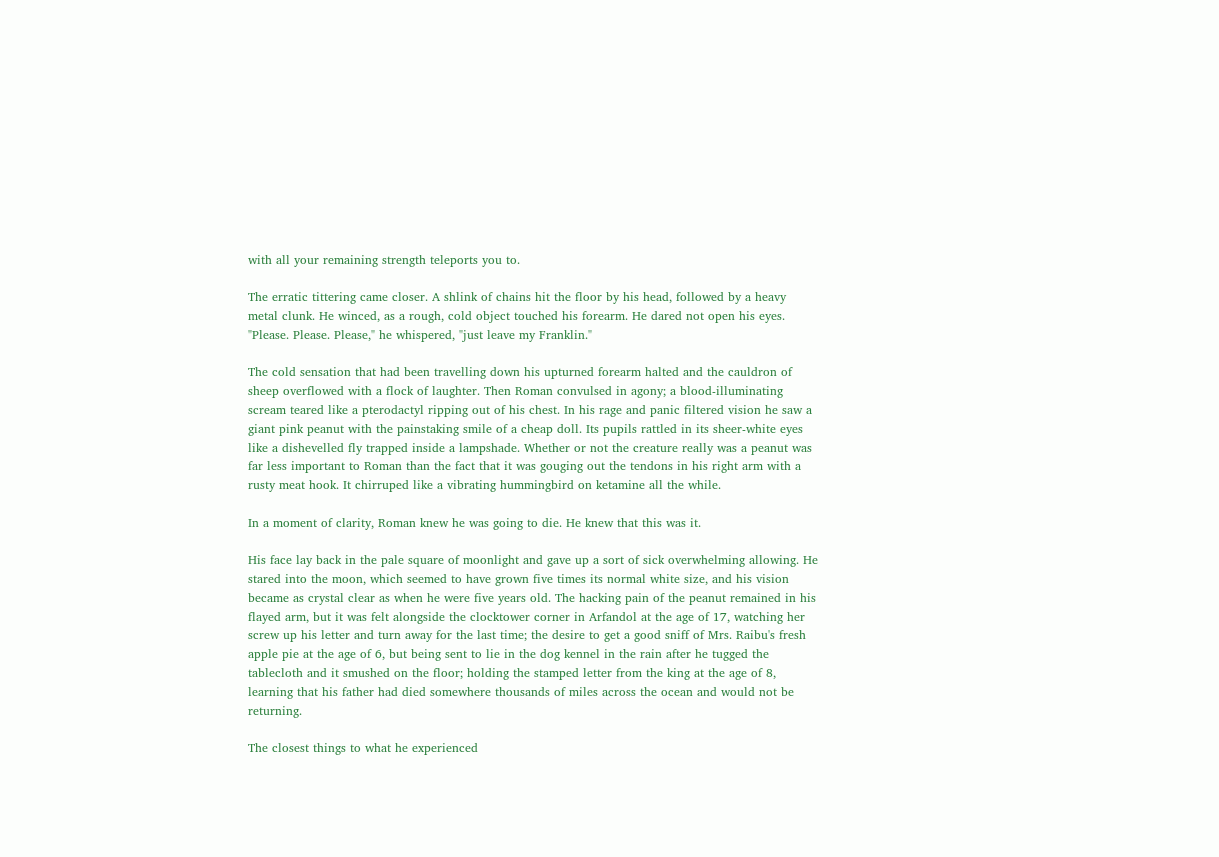with all your remaining strength teleports you to.

The erratic tittering came closer. A shlink of chains hit the floor by his head, followed by a heavy metal clunk. He winced, as a rough, cold object touched his forearm. He dared not open his eyes. "Please. Please. Please," he whispered, "just leave my Franklin."

The cold sensation that had been travelling down his upturned forearm halted and the cauldron of sheep overflowed with a flock of laughter. Then Roman convulsed in agony; a blood-illuminating scream teared like a pterodactyl ripping out of his chest. In his rage and panic filtered vision he saw a giant pink peanut with the painstaking smile of a cheap doll. Its pupils rattled in its sheer-white eyes like a dishevelled fly trapped inside a lampshade. Whether or not the creature really was a peanut was far less important to Roman than the fact that it was gouging out the tendons in his right arm with a rusty meat hook. It chirruped like a vibrating hummingbird on ketamine all the while.

In a moment of clarity, Roman knew he was going to die. He knew that this was it.

His face lay back in the pale square of moonlight and gave up a sort of sick overwhelming allowing. He stared into the moon, which seemed to have grown five times its normal white size, and his vision became as crystal clear as when he were five years old. The hacking pain of the peanut remained in his flayed arm, but it was felt alongside the clocktower corner in Arfandol at the age of 17, watching her screw up his letter and turn away for the last time; the desire to get a good sniff of Mrs. Raibu's fresh apple pie at the age of 6, but being sent to lie in the dog kennel in the rain after he tugged the tablecloth and it smushed on the floor; holding the stamped letter from the king at the age of 8, learning that his father had died somewhere thousands of miles across the ocean and would not be returning.

The closest things to what he experienced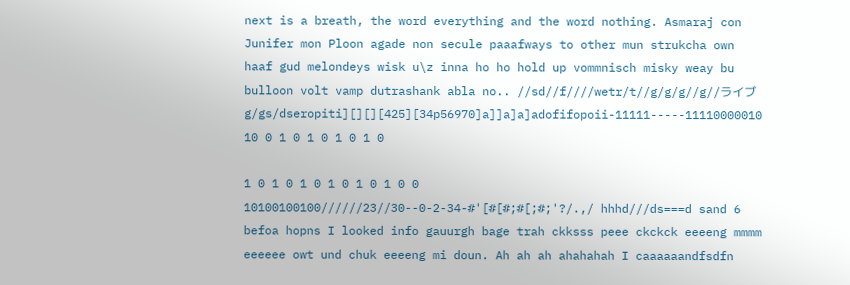next is a breath, the word everything and the word nothing. Asmaraj con Junifer mon Ploon agade non secule paaafways to other mun strukcha own haaf gud melondeys wisk u\z inna ho ho hold up vommnisch misky weay bu bulloon volt vamp dutrashank abla no.. //sd//f////wetr/t//g/g/g//g//ライブg/gs/dseropiti][][][425][34p56970]a]]a]a]adofifopoii-11111-----11110000010 10 0 1 0 1 0 1 0 1 0

1 0 1 0 1 0 1 0 1 0 1 0 0 10100100100//////23//30--0-2-34-#'[#[#;#[;#;'?/.,/ hhhd///ds===d sand 6 befoa hopns I looked info gauurgh bage trah ckksss peee ckckck eeeeng mmmm eeeeee owt und chuk eeeeng mi doun. Ah ah ah ahahahah I caaaaaandfsdfn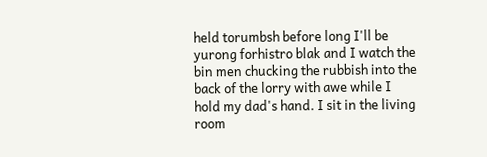held torumbsh before long I'll be yurong forhistro blak and I watch the bin men chucking the rubbish into the back of the lorry with awe while I hold my dad's hand. I sit in the living room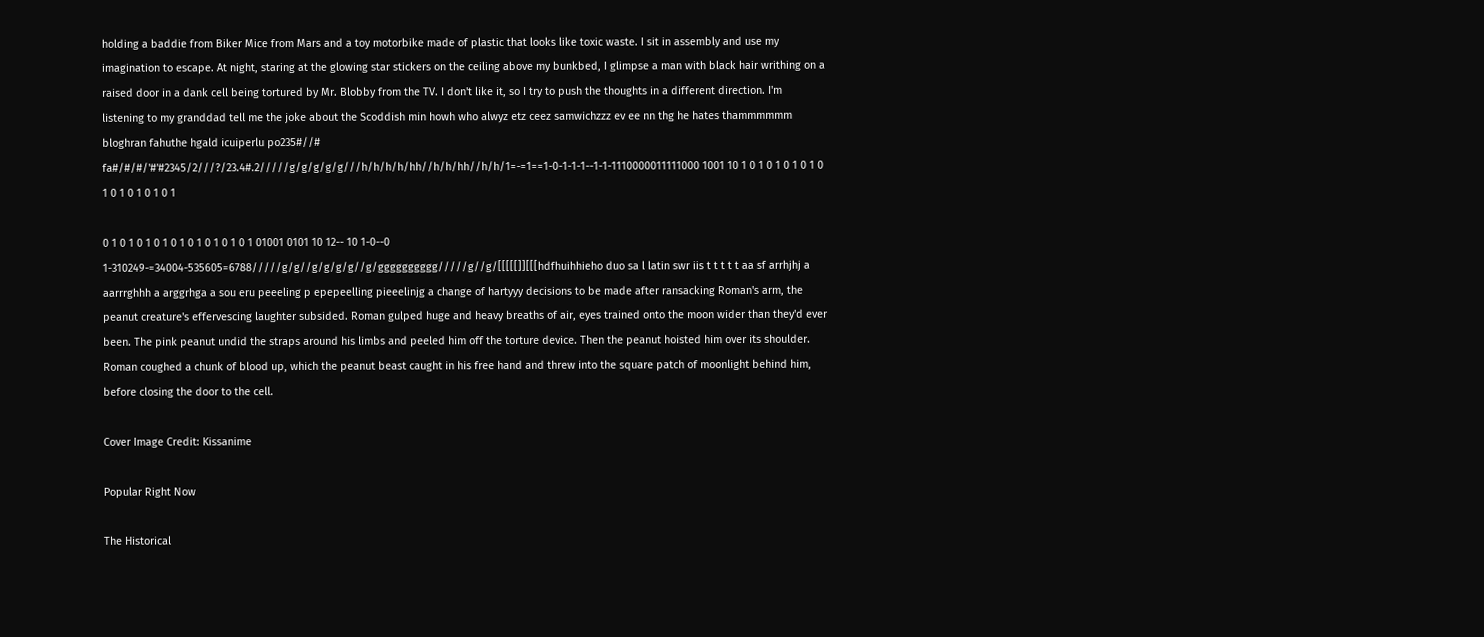holding a baddie from Biker Mice from Mars and a toy motorbike made of plastic that looks like toxic waste. I sit in assembly and use my imagination to escape. At night, staring at the glowing star stickers on the ceiling above my bunkbed, I glimpse a man with black hair writhing on a raised door in a dank cell being tortured by Mr. Blobby from the TV. I don't like it, so I try to push the thoughts in a different direction. I'm listening to my granddad tell me the joke about the Scoddish min howh who alwyz etz ceez samwichzzz ev ee nn thg he hates thammmmmm bloghran fahuthe hgald icuiperlu po235#//# fa#/#/#/'#'#2345/2///?/23.4#.2/////g/g/g/g/g///h/h/h/h/hh//h/h/hh//h/h/1=-=1==1-0-1-1-1--1-1-1110000011111000 1001 10 1 0 1 0 1 0 1 0 1 0 1 0 1 0 1 0 1 0 1

0 1 0 1 0 1 0 1 0 1 0 1 0 1 0 1 0 1 01001 0101 10 12-- 10 1-0--0 1-310249-=34004-535605=6788/////g/g//g/g/g/g//g/gggggggggg/////g//g/[[[[[]][[[hdfhuihhieho duo sa l latin swr iis t t t t t aa sf arrhjhj a aarrrghhh a arggrhga a sou eru peeeling p epepeelling pieeelinjg a change of hartyyy decisions to be made after ransacking Roman's arm, the peanut creature's effervescing laughter subsided. Roman gulped huge and heavy breaths of air, eyes trained onto the moon wider than they'd ever been. The pink peanut undid the straps around his limbs and peeled him off the torture device. Then the peanut hoisted him over its shoulder. Roman coughed a chunk of blood up, which the peanut beast caught in his free hand and threw into the square patch of moonlight behind him, before closing the door to the cell.

Cover Image Credit: Kissanime

Popular Right Now

The Historical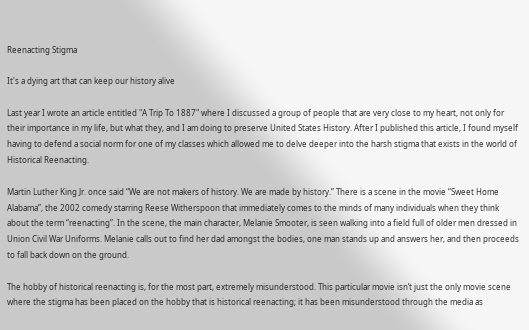Reenacting Stigma

It's a dying art that can keep our history alive

Last year I wrote an article entitled "A Trip To 1887" where I discussed a group of people that are very close to my heart, not only for their importance in my life, but what they, and I am doing to preserve United States History. After I published this article, I found myself having to defend a social norm for one of my classes which allowed me to delve deeper into the harsh stigma that exists in the world of Historical Reenacting.

Martin Luther King Jr. once said “We are not makers of history. We are made by history.” There is a scene in the movie “Sweet Home Alabama”, the 2002 comedy starring Reese Witherspoon that immediately comes to the minds of many individuals when they think about the term “reenacting”. In the scene, the main character, Melanie Smooter, is seen walking into a field full of older men dressed in Union Civil War Uniforms. Melanie calls out to find her dad amongst the bodies, one man stands up and answers her, and then proceeds to fall back down on the ground.

The hobby of historical reenacting is, for the most part, extremely misunderstood. This particular movie isn’t just the only movie scene where the stigma has been placed on the hobby that is historical reenacting; it has been misunderstood through the media as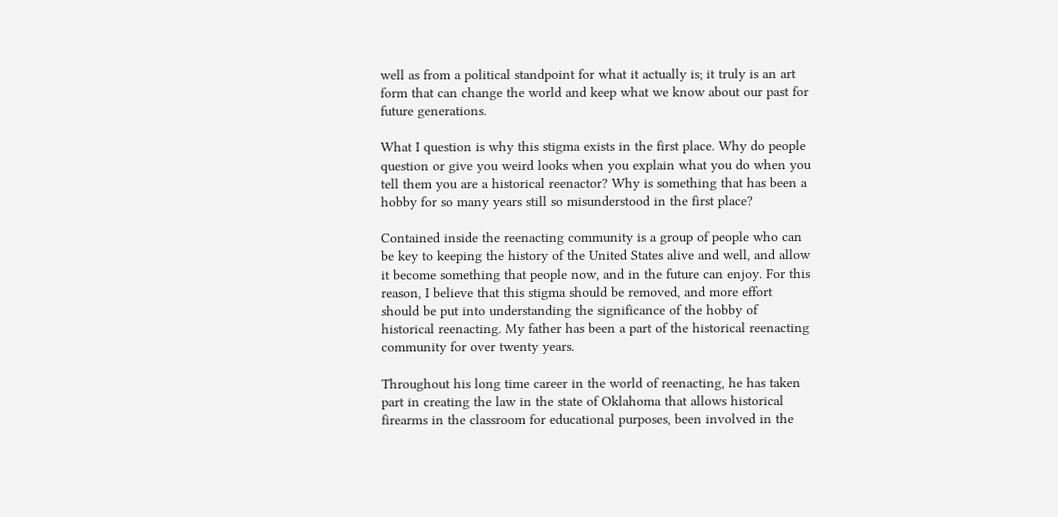well as from a political standpoint for what it actually is; it truly is an art form that can change the world and keep what we know about our past for future generations.

What I question is why this stigma exists in the first place. Why do people question or give you weird looks when you explain what you do when you tell them you are a historical reenactor? Why is something that has been a hobby for so many years still so misunderstood in the first place?

Contained inside the reenacting community is a group of people who can be key to keeping the history of the United States alive and well, and allow it become something that people now, and in the future can enjoy. For this reason, I believe that this stigma should be removed, and more effort should be put into understanding the significance of the hobby of historical reenacting. My father has been a part of the historical reenacting community for over twenty years.

Throughout his long time career in the world of reenacting, he has taken part in creating the law in the state of Oklahoma that allows historical firearms in the classroom for educational purposes, been involved in the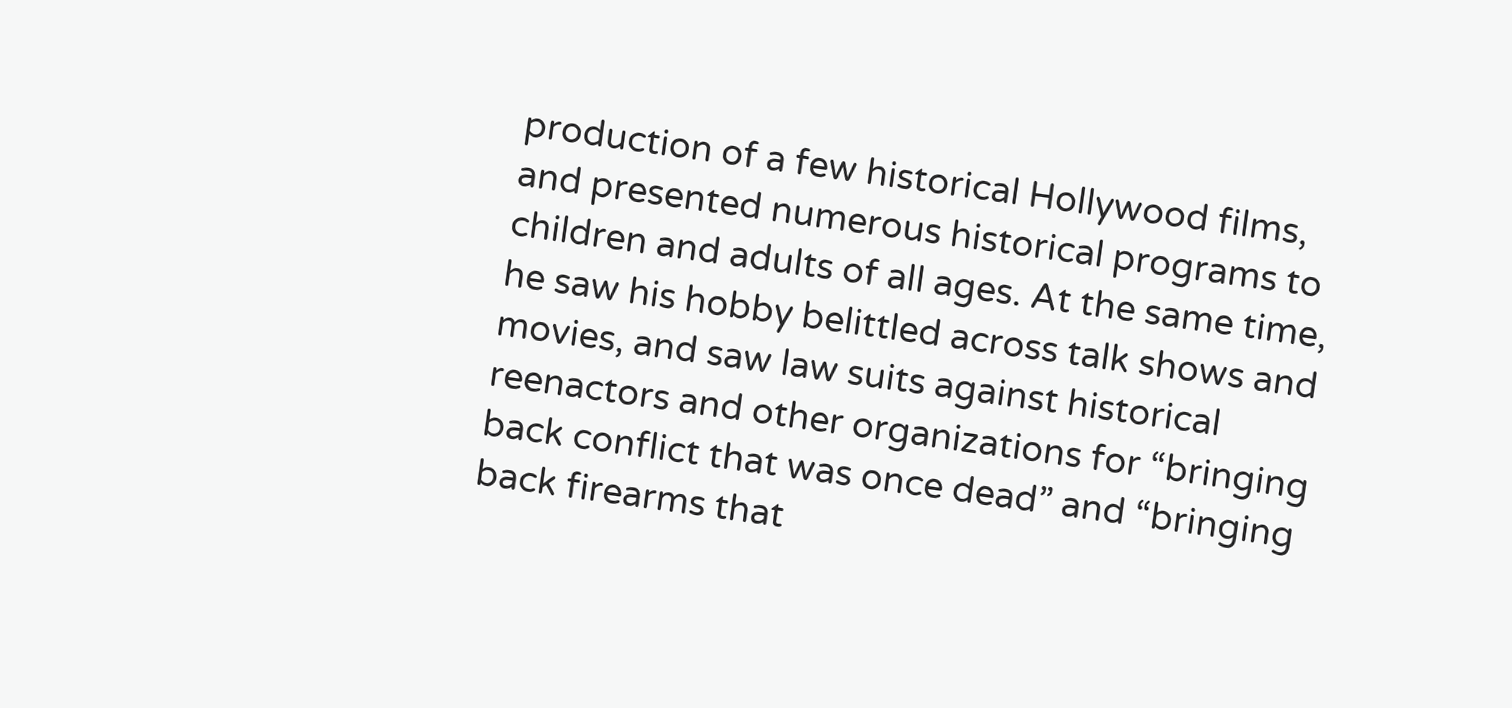production of a few historical Hollywood films, and presented numerous historical programs to children and adults of all ages. At the same time, he saw his hobby belittled across talk shows and movies, and saw law suits against historical reenactors and other organizations for “bringing back conflict that was once dead” and “bringing back firearms that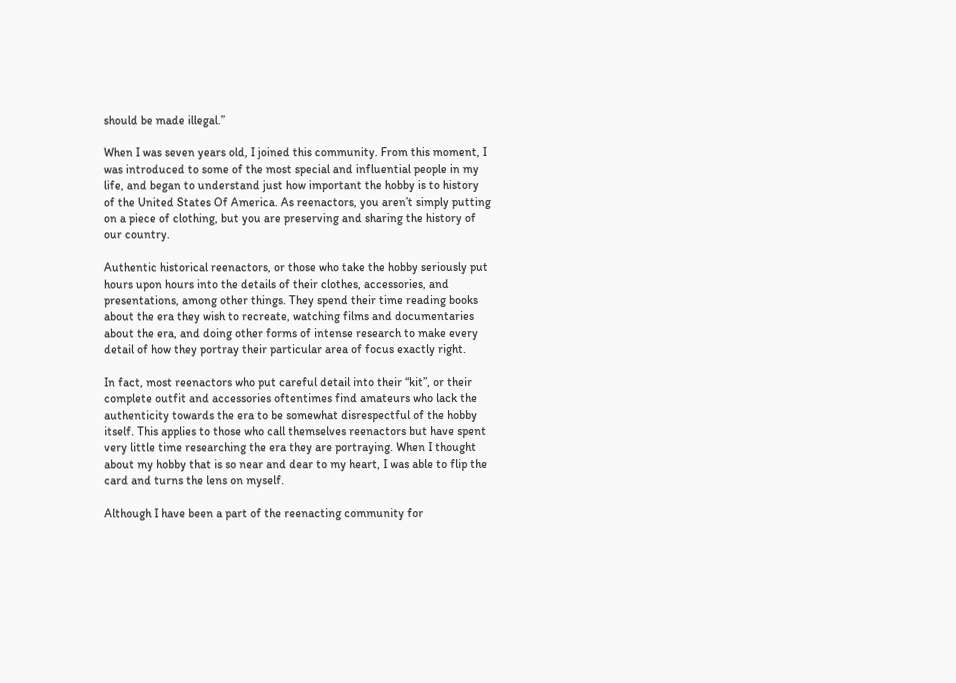should be made illegal.”

When I was seven years old, I joined this community. From this moment, I was introduced to some of the most special and influential people in my life, and began to understand just how important the hobby is to history of the United States Of America. As reenactors, you aren’t simply putting on a piece of clothing, but you are preserving and sharing the history of our country.

Authentic historical reenactors, or those who take the hobby seriously put hours upon hours into the details of their clothes, accessories, and presentations, among other things. They spend their time reading books about the era they wish to recreate, watching films and documentaries about the era, and doing other forms of intense research to make every detail of how they portray their particular area of focus exactly right.

In fact, most reenactors who put careful detail into their “kit”, or their complete outfit and accessories oftentimes find amateurs who lack the authenticity towards the era to be somewhat disrespectful of the hobby itself. This applies to those who call themselves reenactors but have spent very little time researching the era they are portraying. When I thought about my hobby that is so near and dear to my heart, I was able to flip the card and turns the lens on myself.

Although I have been a part of the reenacting community for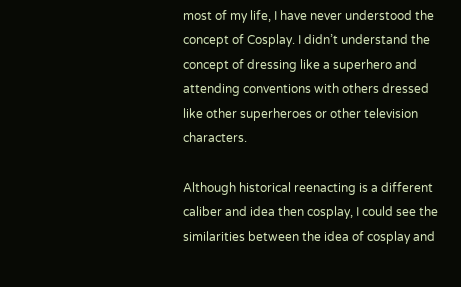most of my life, I have never understood the concept of Cosplay. I didn’t understand the concept of dressing like a superhero and attending conventions with others dressed like other superheroes or other television characters.

Although historical reenacting is a different caliber and idea then cosplay, I could see the similarities between the idea of cosplay and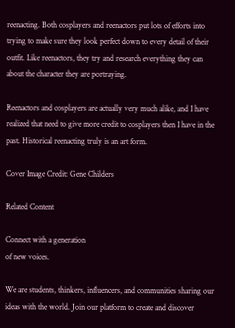reenacting. Both cosplayers and reenactors put lots of efforts into trying to make sure they look perfect down to every detail of their outfit. Like reenactors, they try and research everything they can about the character they are portraying.

Reenactors and cosplayers are actually very much alike, and I have realized that need to give more credit to cosplayers then I have in the past. Historical reenacting truly is an art form.

Cover Image Credit: Gene Childers

Related Content

Connect with a generation
of new voices.

We are students, thinkers, influencers, and communities sharing our ideas with the world. Join our platform to create and discover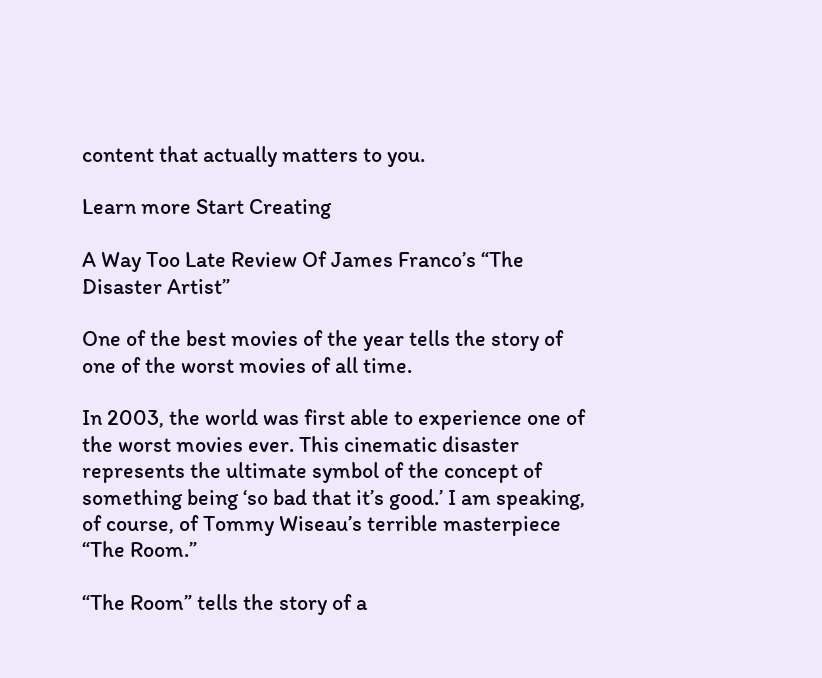content that actually matters to you.

Learn more Start Creating

A Way Too Late Review Of James Franco’s “The Disaster Artist”

One of the best movies of the year tells the story of one of the worst movies of all time.

In 2003, the world was first able to experience one of the worst movies ever. This cinematic disaster represents the ultimate symbol of the concept of something being ‘so bad that it’s good.’ I am speaking, of course, of Tommy Wiseau’s terrible masterpiece “The Room.”

“The Room” tells the story of a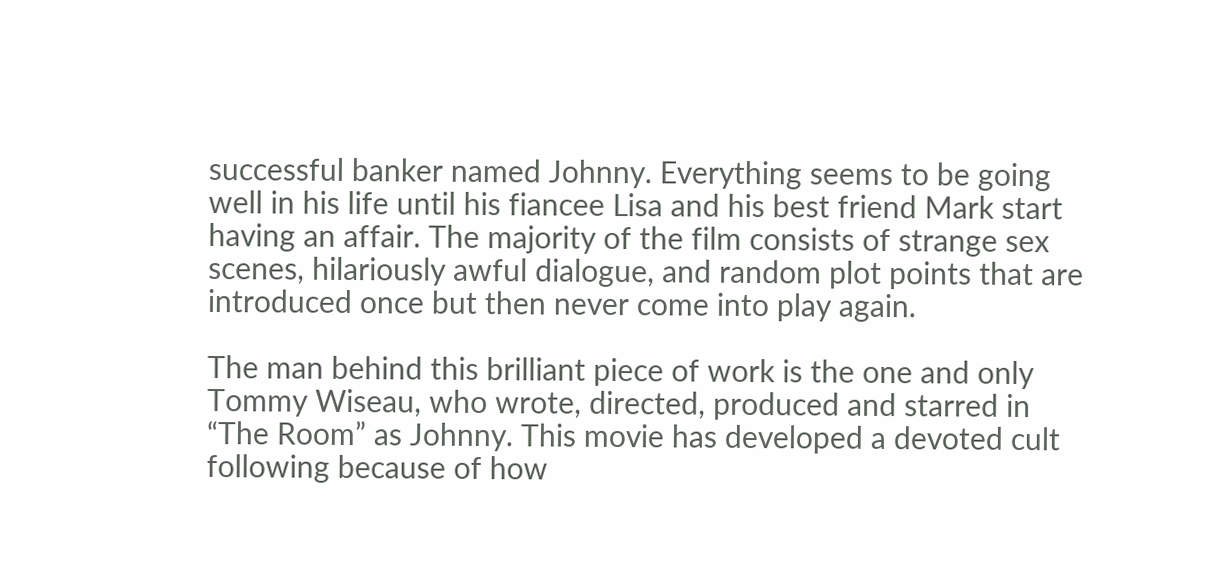successful banker named Johnny. Everything seems to be going well in his life until his fiancee Lisa and his best friend Mark start having an affair. The majority of the film consists of strange sex scenes, hilariously awful dialogue, and random plot points that are introduced once but then never come into play again.

The man behind this brilliant piece of work is the one and only Tommy Wiseau, who wrote, directed, produced and starred in “The Room” as Johnny. This movie has developed a devoted cult following because of how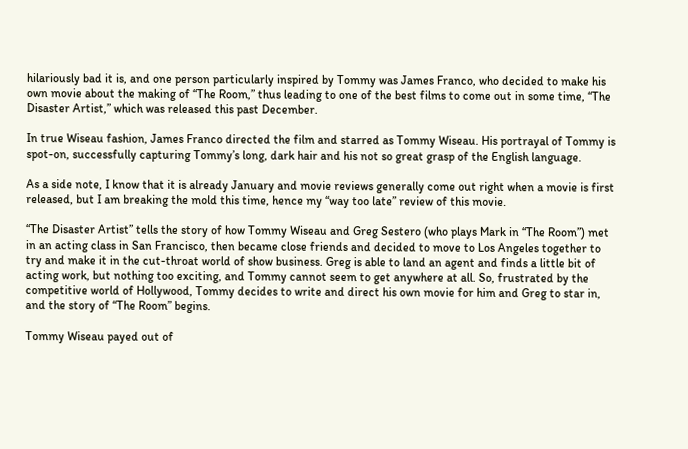hilariously bad it is, and one person particularly inspired by Tommy was James Franco, who decided to make his own movie about the making of “The Room,” thus leading to one of the best films to come out in some time, “The Disaster Artist,” which was released this past December.

In true Wiseau fashion, James Franco directed the film and starred as Tommy Wiseau. His portrayal of Tommy is spot-on, successfully capturing Tommy’s long, dark hair and his not so great grasp of the English language.

As a side note, I know that it is already January and movie reviews generally come out right when a movie is first released, but I am breaking the mold this time, hence my “way too late” review of this movie.

“The Disaster Artist” tells the story of how Tommy Wiseau and Greg Sestero (who plays Mark in “The Room”) met in an acting class in San Francisco, then became close friends and decided to move to Los Angeles together to try and make it in the cut-throat world of show business. Greg is able to land an agent and finds a little bit of acting work, but nothing too exciting, and Tommy cannot seem to get anywhere at all. So, frustrated by the competitive world of Hollywood, Tommy decides to write and direct his own movie for him and Greg to star in, and the story of “The Room” begins.

Tommy Wiseau payed out of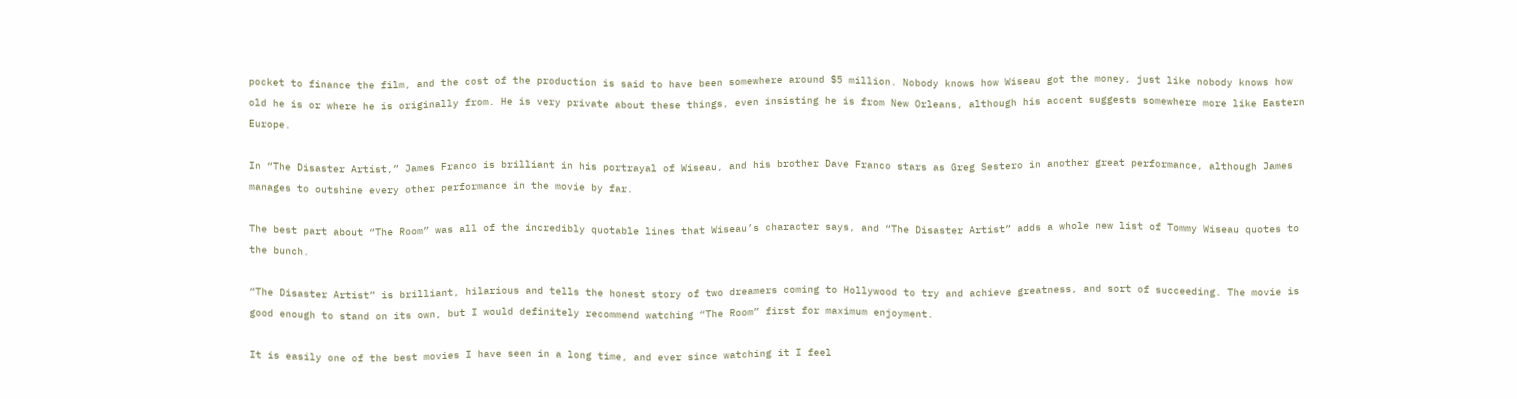pocket to finance the film, and the cost of the production is said to have been somewhere around $5 million. Nobody knows how Wiseau got the money, just like nobody knows how old he is or where he is originally from. He is very private about these things, even insisting he is from New Orleans, although his accent suggests somewhere more like Eastern Europe.

In “The Disaster Artist,” James Franco is brilliant in his portrayal of Wiseau, and his brother Dave Franco stars as Greg Sestero in another great performance, although James manages to outshine every other performance in the movie by far.

The best part about “The Room” was all of the incredibly quotable lines that Wiseau’s character says, and “The Disaster Artist” adds a whole new list of Tommy Wiseau quotes to the bunch.

“The Disaster Artist” is brilliant, hilarious and tells the honest story of two dreamers coming to Hollywood to try and achieve greatness, and sort of succeeding. The movie is good enough to stand on its own, but I would definitely recommend watching “The Room” first for maximum enjoyment.

It is easily one of the best movies I have seen in a long time, and ever since watching it I feel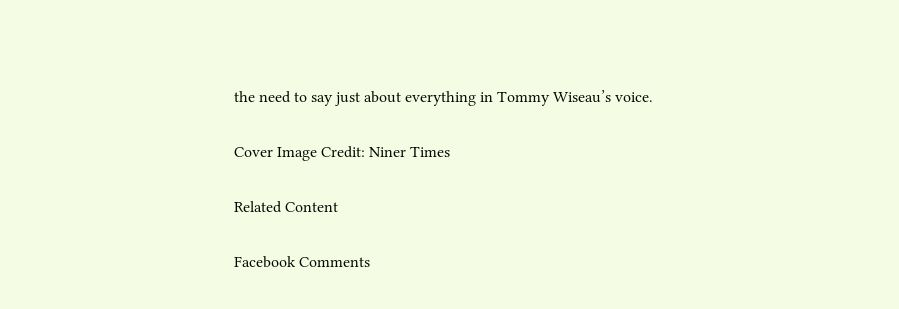the need to say just about everything in Tommy Wiseau’s voice.

Cover Image Credit: Niner Times

Related Content

Facebook Comments